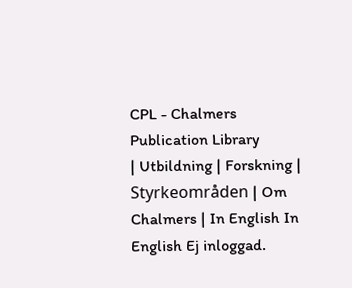CPL - Chalmers Publication Library
| Utbildning | Forskning | Styrkeområden | Om Chalmers | In English In English Ej inloggad.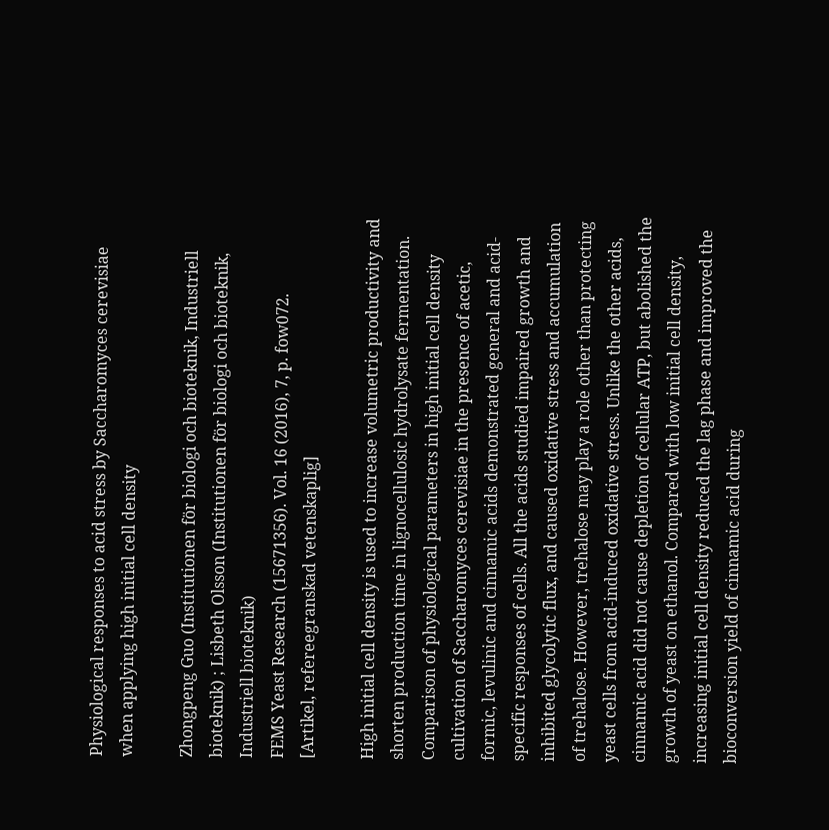Physiological responses to acid stress by Saccharomyces cerevisiae when applying high initial cell density

Zhongpeng Guo (Institutionen för biologi och bioteknik, Industriell bioteknik) ; Lisbeth Olsson (Institutionen för biologi och bioteknik, Industriell bioteknik)
FEMS Yeast Research (15671356). Vol. 16 (2016), 7, p. fow072.
[Artikel, refereegranskad vetenskaplig]

High initial cell density is used to increase volumetric productivity and shorten production time in lignocellulosic hydrolysate fermentation. Comparison of physiological parameters in high initial cell density cultivation of Saccharomyces cerevisiae in the presence of acetic, formic, levulinic and cinnamic acids demonstrated general and acid-specific responses of cells. All the acids studied impaired growth and inhibited glycolytic flux, and caused oxidative stress and accumulation of trehalose. However, trehalose may play a role other than protecting yeast cells from acid-induced oxidative stress. Unlike the other acids, cinnamic acid did not cause depletion of cellular ATP, but abolished the growth of yeast on ethanol. Compared with low initial cell density, increasing initial cell density reduced the lag phase and improved the bioconversion yield of cinnamic acid during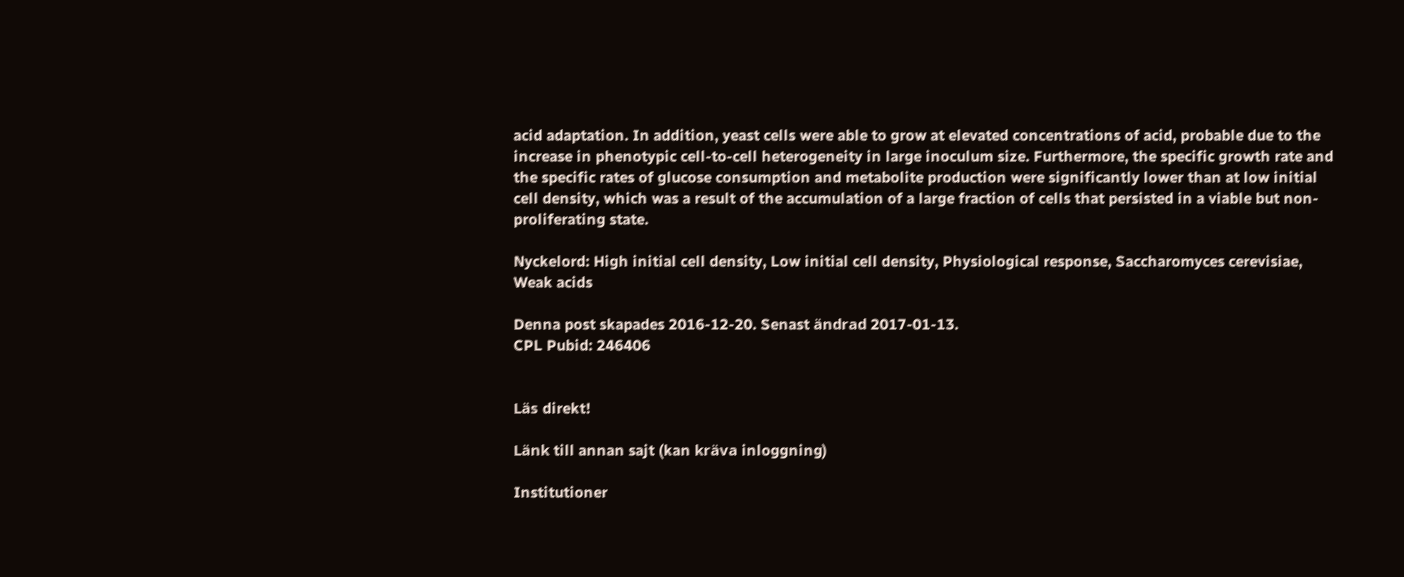acid adaptation. In addition, yeast cells were able to grow at elevated concentrations of acid, probable due to the increase in phenotypic cell-to-cell heterogeneity in large inoculum size. Furthermore, the specific growth rate and the specific rates of glucose consumption and metabolite production were significantly lower than at low initial cell density, which was a result of the accumulation of a large fraction of cells that persisted in a viable but non-proliferating state.

Nyckelord: High initial cell density, Low initial cell density, Physiological response, Saccharomyces cerevisiae, Weak acids

Denna post skapades 2016-12-20. Senast ändrad 2017-01-13.
CPL Pubid: 246406


Läs direkt!

Länk till annan sajt (kan kräva inloggning)

Institutioner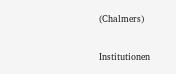(Chalmers)

Institutionen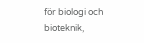för biologi och bioteknik,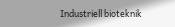Industriell bioteknik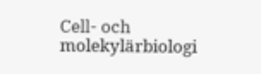Cell- och molekylärbiologi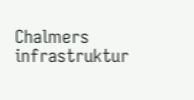Chalmers infrastruktur